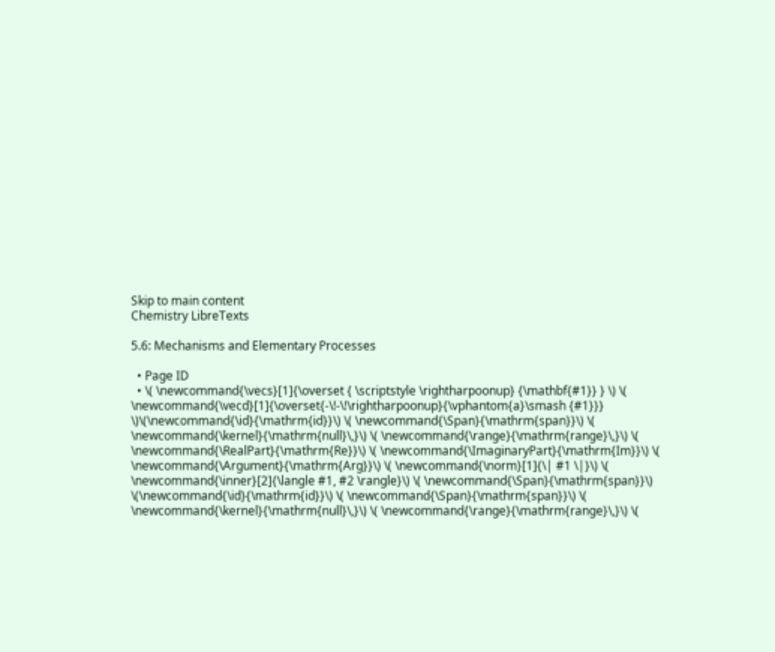Skip to main content
Chemistry LibreTexts

5.6: Mechanisms and Elementary Processes

  • Page ID
  • \( \newcommand{\vecs}[1]{\overset { \scriptstyle \rightharpoonup} {\mathbf{#1}} } \) \( \newcommand{\vecd}[1]{\overset{-\!-\!\rightharpoonup}{\vphantom{a}\smash {#1}}} \)\(\newcommand{\id}{\mathrm{id}}\) \( \newcommand{\Span}{\mathrm{span}}\) \( \newcommand{\kernel}{\mathrm{null}\,}\) \( \newcommand{\range}{\mathrm{range}\,}\) \( \newcommand{\RealPart}{\mathrm{Re}}\) \( \newcommand{\ImaginaryPart}{\mathrm{Im}}\) \( \newcommand{\Argument}{\mathrm{Arg}}\) \( \newcommand{\norm}[1]{\| #1 \|}\) \( \newcommand{\inner}[2]{\langle #1, #2 \rangle}\) \( \newcommand{\Span}{\mathrm{span}}\) \(\newcommand{\id}{\mathrm{id}}\) \( \newcommand{\Span}{\mathrm{span}}\) \( \newcommand{\kernel}{\mathrm{null}\,}\) \( \newcommand{\range}{\mathrm{range}\,}\) \(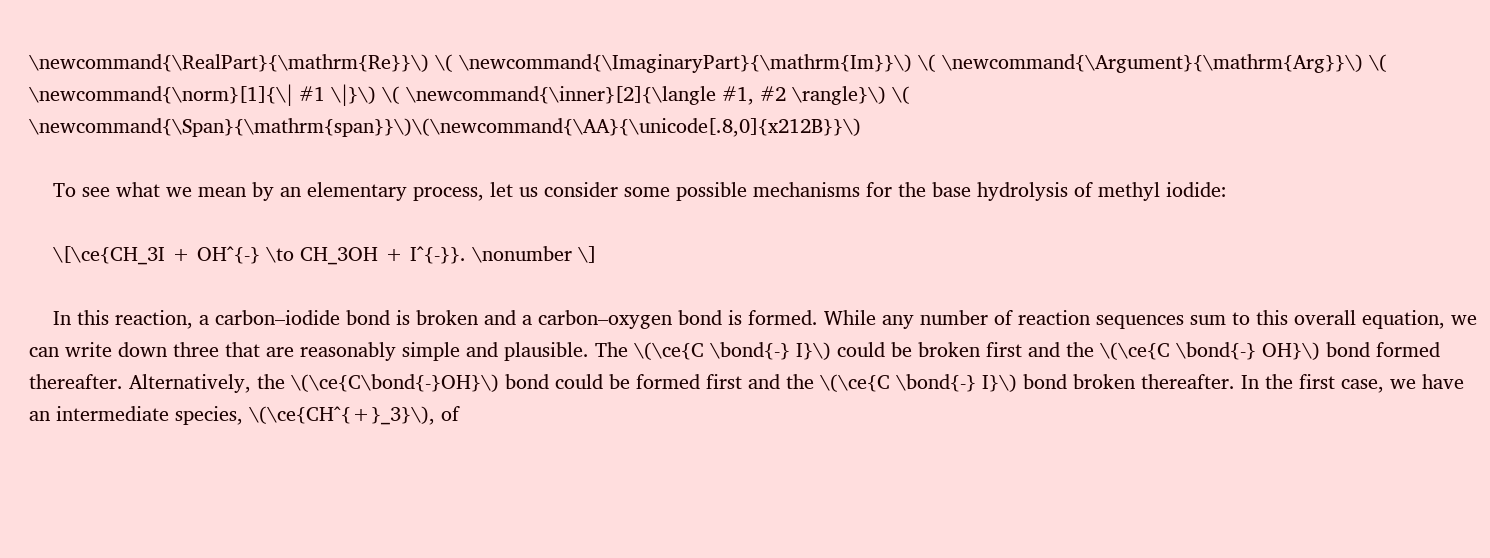\newcommand{\RealPart}{\mathrm{Re}}\) \( \newcommand{\ImaginaryPart}{\mathrm{Im}}\) \( \newcommand{\Argument}{\mathrm{Arg}}\) \( \newcommand{\norm}[1]{\| #1 \|}\) \( \newcommand{\inner}[2]{\langle #1, #2 \rangle}\) \( \newcommand{\Span}{\mathrm{span}}\)\(\newcommand{\AA}{\unicode[.8,0]{x212B}}\)

    To see what we mean by an elementary process, let us consider some possible mechanisms for the base hydrolysis of methyl iodide:

    \[\ce{CH_3I + OH^{-} \to CH_3OH + I^{-}}. \nonumber \]

    In this reaction, a carbon–iodide bond is broken and a carbon–oxygen bond is formed. While any number of reaction sequences sum to this overall equation, we can write down three that are reasonably simple and plausible. The \(\ce{C \bond{-} I}\) could be broken first and the \(\ce{C \bond{-} OH}\) bond formed thereafter. Alternatively, the \(\ce{C\bond{-}OH}\) bond could be formed first and the \(\ce{C \bond{-} I}\) bond broken thereafter. In the first case, we have an intermediate species, \(\ce{CH^{+}_3}\), of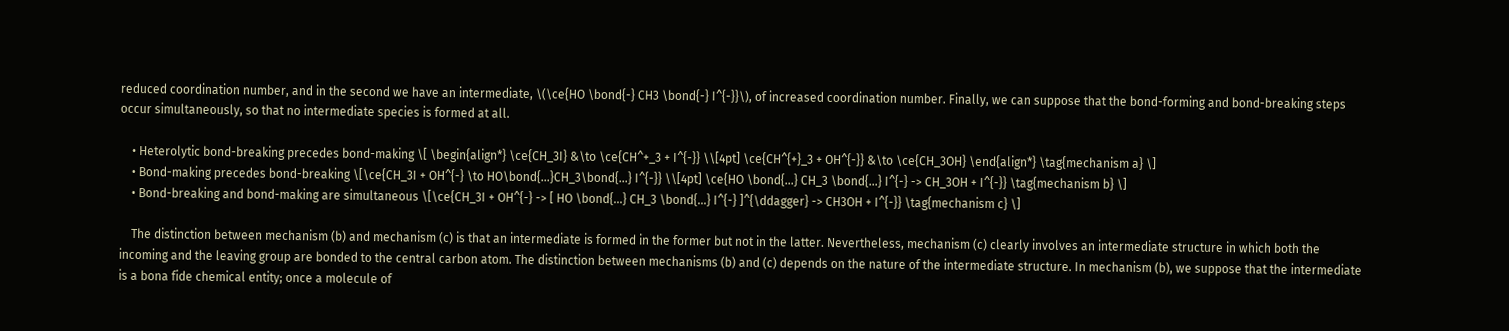reduced coordination number, and in the second we have an intermediate, \(\ce{HO \bond{-} CH3 \bond{-} I^{-}}\), of increased coordination number. Finally, we can suppose that the bond-forming and bond-breaking steps occur simultaneously, so that no intermediate species is formed at all.

    • Heterolytic bond-breaking precedes bond-making \[ \begin{align*} \ce{CH_3I} &\to \ce{CH^+_3 + I^{-}} \\[4pt] \ce{CH^{+}_3 + OH^{-}} &\to \ce{CH_3OH} \end{align*} \tag{mechanism a} \]
    • Bond-making precedes bond-breaking \[\ce{CH_3I + OH^{-} \to HO\bond{...}CH_3\bond{...} I^{-}} \\[4pt] \ce{HO \bond{...} CH_3 \bond{...} I^{-} -> CH_3OH + I^{-}} \tag{mechanism b} \]
    • Bond-breaking and bond-making are simultaneous \[\ce{CH_3I + OH^{-} -> [ HO \bond{...} CH_3 \bond{...} I^{-} ]^{\ddagger} -> CH3OH + I^{-}} \tag{mechanism c} \]

    The distinction between mechanism (b) and mechanism (c) is that an intermediate is formed in the former but not in the latter. Nevertheless, mechanism (c) clearly involves an intermediate structure in which both the incoming and the leaving group are bonded to the central carbon atom. The distinction between mechanisms (b) and (c) depends on the nature of the intermediate structure. In mechanism (b), we suppose that the intermediate is a bona fide chemical entity; once a molecule of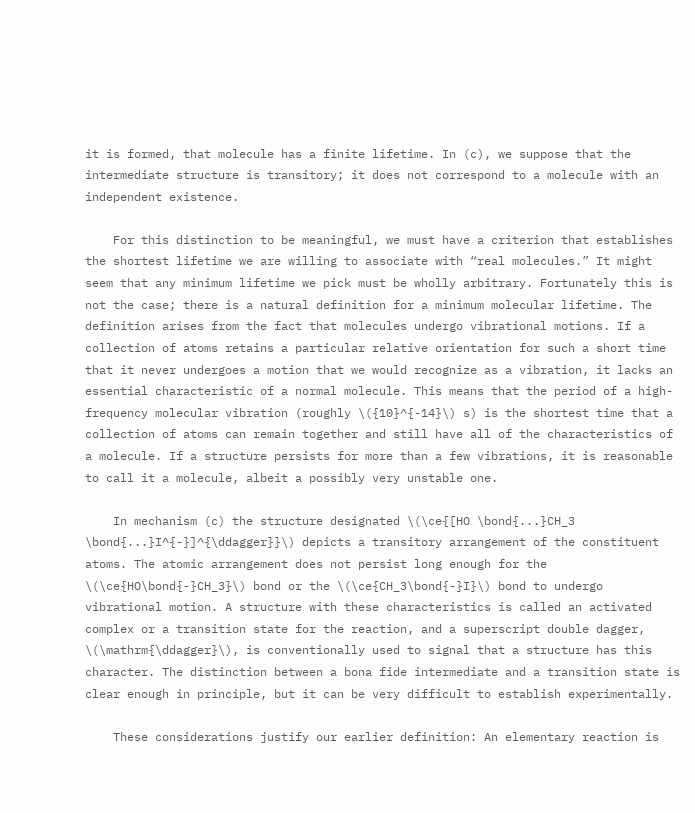it is formed, that molecule has a finite lifetime. In (c), we suppose that the intermediate structure is transitory; it does not correspond to a molecule with an independent existence.

    For this distinction to be meaningful, we must have a criterion that establishes the shortest lifetime we are willing to associate with “real molecules.” It might seem that any minimum lifetime we pick must be wholly arbitrary. Fortunately this is not the case; there is a natural definition for a minimum molecular lifetime. The definition arises from the fact that molecules undergo vibrational motions. If a collection of atoms retains a particular relative orientation for such a short time that it never undergoes a motion that we would recognize as a vibration, it lacks an essential characteristic of a normal molecule. This means that the period of a high-frequency molecular vibration (roughly \({10}^{-14}\) s) is the shortest time that a collection of atoms can remain together and still have all of the characteristics of a molecule. If a structure persists for more than a few vibrations, it is reasonable to call it a molecule, albeit a possibly very unstable one.

    In mechanism (c) the structure designated \(\ce{[HO \bond{...}CH_3 \bond{...}I^{-}]^{\ddagger}}\) depicts a transitory arrangement of the constituent atoms. The atomic arrangement does not persist long enough for the \(\ce{HO\bond{-}CH_3}\) bond or the \(\ce{CH_3\bond{-}I}\) bond to undergo vibrational motion. A structure with these characteristics is called an activated complex or a transition state for the reaction, and a superscript double dagger, \(\mathrm{\ddagger}\), is conventionally used to signal that a structure has this character. The distinction between a bona fide intermediate and a transition state is clear enough in principle, but it can be very difficult to establish experimentally.

    These considerations justify our earlier definition: An elementary reaction is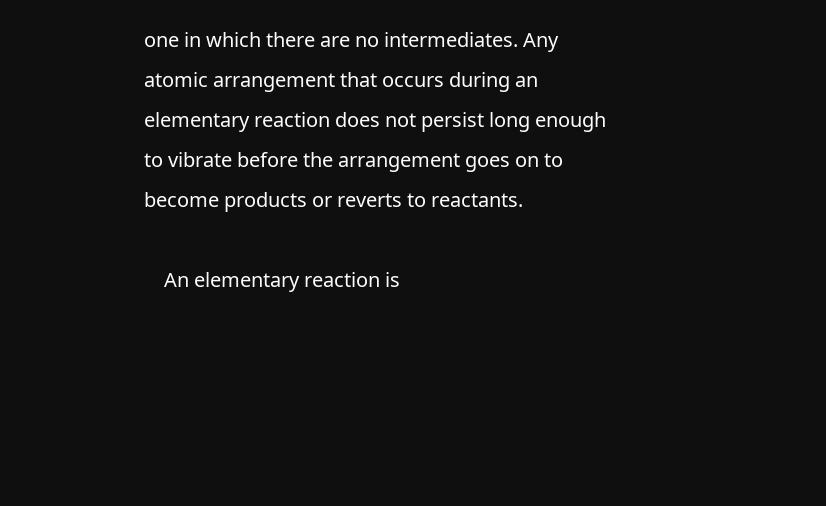one in which there are no intermediates. Any atomic arrangement that occurs during an elementary reaction does not persist long enough to vibrate before the arrangement goes on to become products or reverts to reactants.

    An elementary reaction is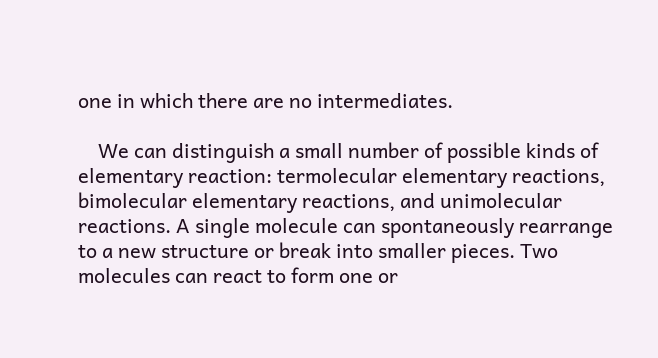one in which there are no intermediates.

    We can distinguish a small number of possible kinds of elementary reaction: termolecular elementary reactions, bimolecular elementary reactions, and unimolecular reactions. A single molecule can spontaneously rearrange to a new structure or break into smaller pieces. Two molecules can react to form one or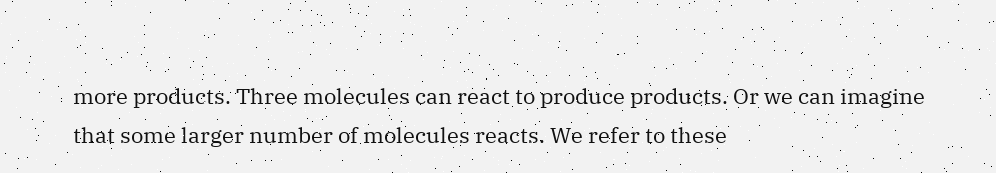more products. Three molecules can react to produce products. Or we can imagine that some larger number of molecules reacts. We refer to these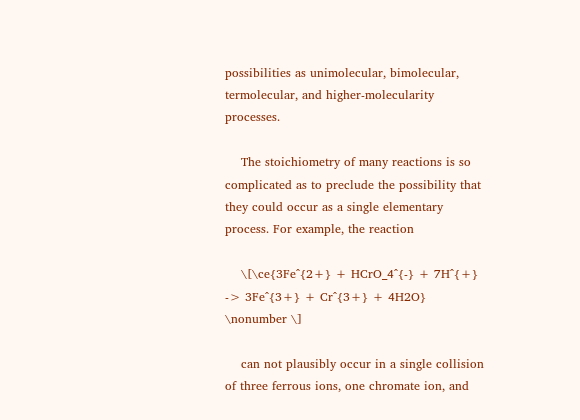possibilities as unimolecular, bimolecular, termolecular, and higher-molecularity processes.

    The stoichiometry of many reactions is so complicated as to preclude the possibility that they could occur as a single elementary process. For example, the reaction

    \[\ce{3Fe^{2+} + HCrO_4^{-} + 7H^{+} -> 3Fe^{3+} + Cr^{3+} + 4H2O} \nonumber \]

    can not plausibly occur in a single collision of three ferrous ions, one chromate ion, and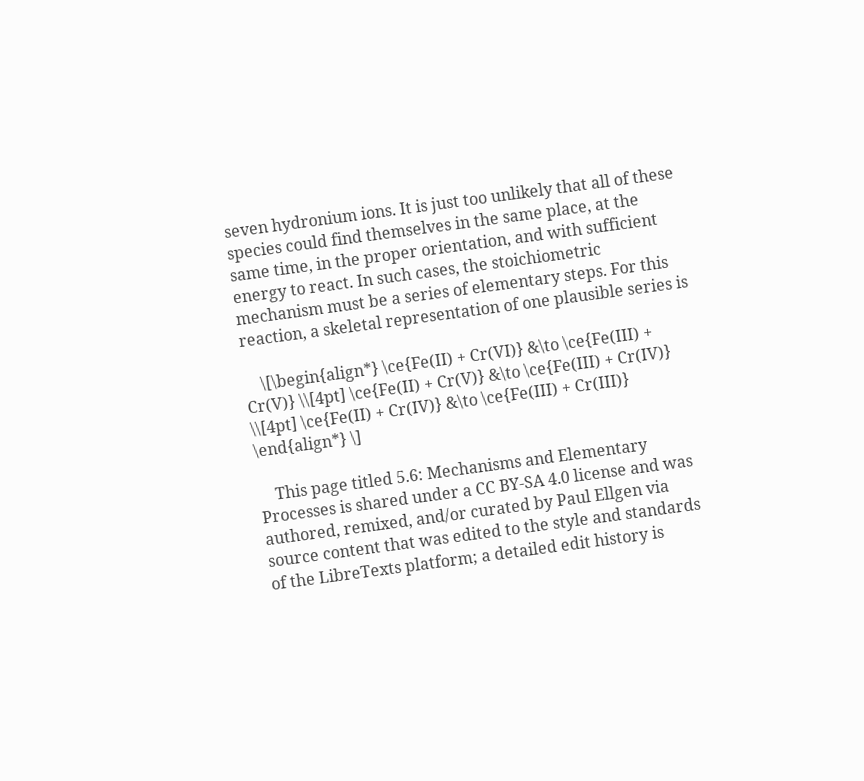seven hydronium ions. It is just too unlikely that all of these species could find themselves in the same place, at the same time, in the proper orientation, and with sufficient energy to react. In such cases, the stoichiometric mechanism must be a series of elementary steps. For this reaction, a skeletal representation of one plausible series is

    \[\begin{align*} \ce{Fe(II) + Cr(VI)} &\to \ce{Fe(III) + Cr(V)} \\[4pt] \ce{Fe(II) + Cr(V)} &\to \ce{Fe(III) + Cr(IV)} \\[4pt] \ce{Fe(II) + Cr(IV)} &\to \ce{Fe(III) + Cr(III)} \end{align*} \]

    This page titled 5.6: Mechanisms and Elementary Processes is shared under a CC BY-SA 4.0 license and was authored, remixed, and/or curated by Paul Ellgen via source content that was edited to the style and standards of the LibreTexts platform; a detailed edit history is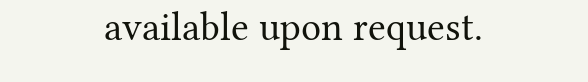available upon request.